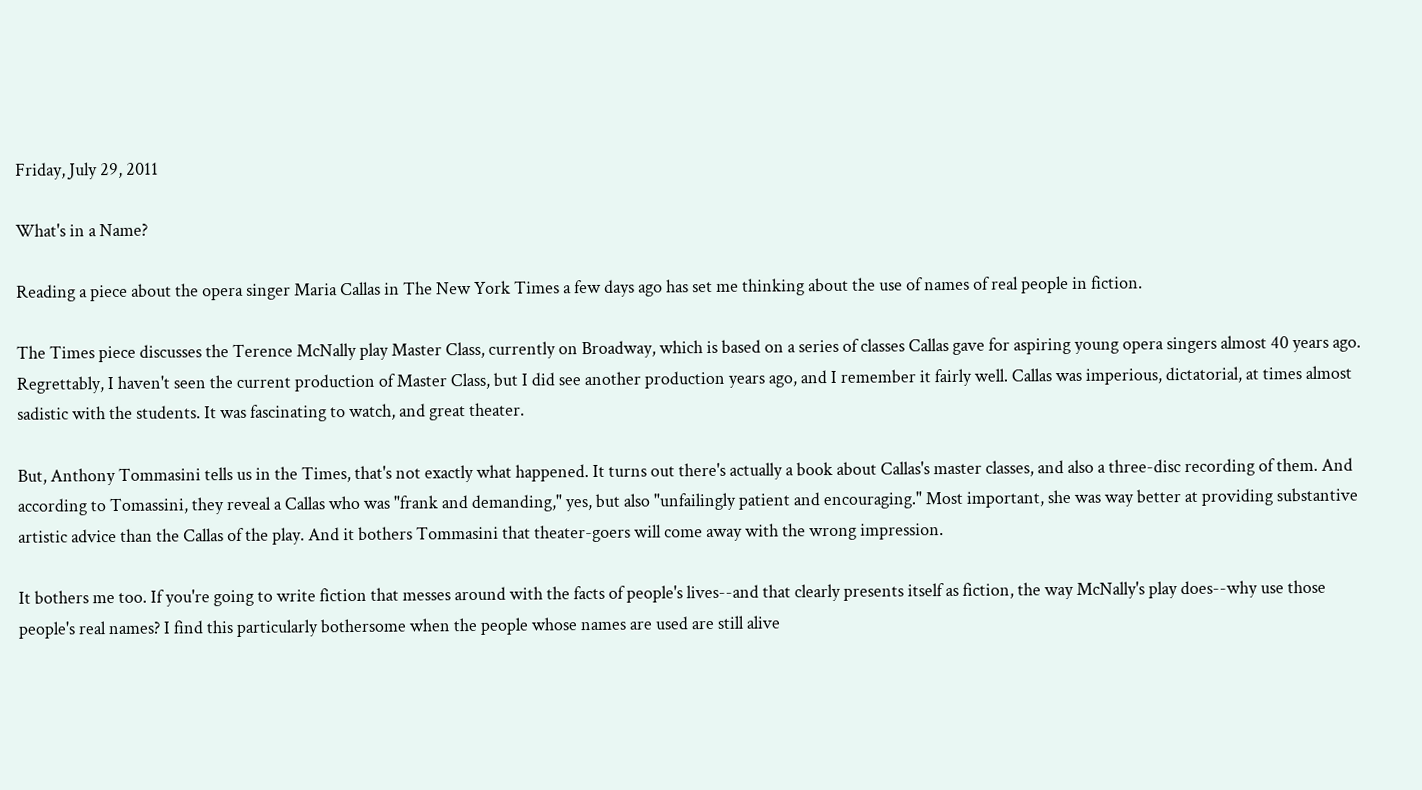Friday, July 29, 2011

What's in a Name?

Reading a piece about the opera singer Maria Callas in The New York Times a few days ago has set me thinking about the use of names of real people in fiction.

The Times piece discusses the Terence McNally play Master Class, currently on Broadway, which is based on a series of classes Callas gave for aspiring young opera singers almost 40 years ago. Regrettably, I haven't seen the current production of Master Class, but I did see another production years ago, and I remember it fairly well. Callas was imperious, dictatorial, at times almost sadistic with the students. It was fascinating to watch, and great theater.

But, Anthony Tommasini tells us in the Times, that's not exactly what happened. It turns out there's actually a book about Callas's master classes, and also a three-disc recording of them. And according to Tomassini, they reveal a Callas who was "frank and demanding," yes, but also "unfailingly patient and encouraging." Most important, she was way better at providing substantive artistic advice than the Callas of the play. And it bothers Tommasini that theater-goers will come away with the wrong impression.

It bothers me too. If you're going to write fiction that messes around with the facts of people's lives--and that clearly presents itself as fiction, the way McNally's play does--why use those people's real names? I find this particularly bothersome when the people whose names are used are still alive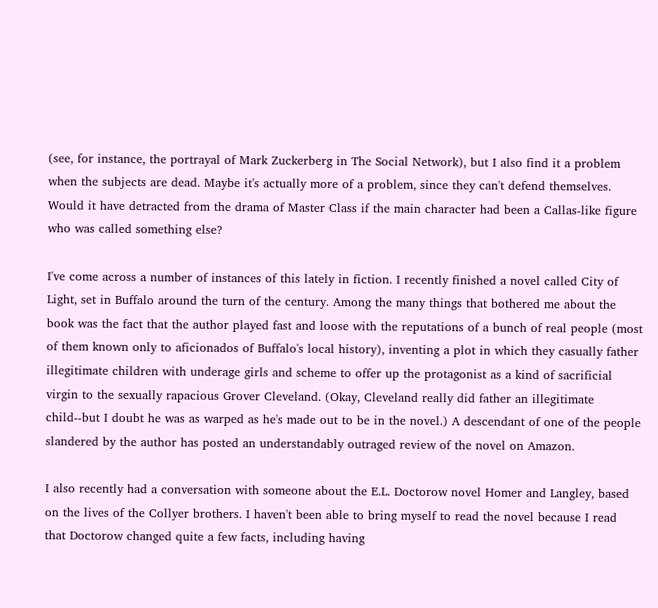(see, for instance, the portrayal of Mark Zuckerberg in The Social Network), but I also find it a problem when the subjects are dead. Maybe it's actually more of a problem, since they can't defend themselves. Would it have detracted from the drama of Master Class if the main character had been a Callas-like figure who was called something else?

I've come across a number of instances of this lately in fiction. I recently finished a novel called City of Light, set in Buffalo around the turn of the century. Among the many things that bothered me about the book was the fact that the author played fast and loose with the reputations of a bunch of real people (most of them known only to aficionados of Buffalo's local history), inventing a plot in which they casually father illegitimate children with underage girls and scheme to offer up the protagonist as a kind of sacrificial virgin to the sexually rapacious Grover Cleveland. (Okay, Cleveland really did father an illegitimate child--but I doubt he was as warped as he's made out to be in the novel.) A descendant of one of the people slandered by the author has posted an understandably outraged review of the novel on Amazon.

I also recently had a conversation with someone about the E.L. Doctorow novel Homer and Langley, based on the lives of the Collyer brothers. I haven't been able to bring myself to read the novel because I read that Doctorow changed quite a few facts, including having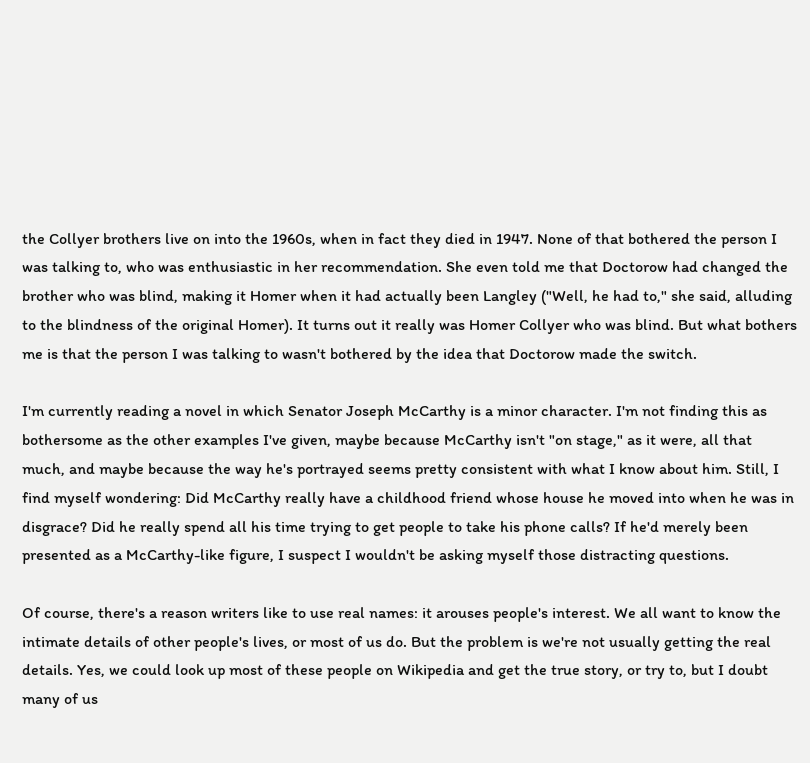the Collyer brothers live on into the 1960s, when in fact they died in 1947. None of that bothered the person I was talking to, who was enthusiastic in her recommendation. She even told me that Doctorow had changed the brother who was blind, making it Homer when it had actually been Langley ("Well, he had to," she said, alluding to the blindness of the original Homer). It turns out it really was Homer Collyer who was blind. But what bothers me is that the person I was talking to wasn't bothered by the idea that Doctorow made the switch.

I'm currently reading a novel in which Senator Joseph McCarthy is a minor character. I'm not finding this as bothersome as the other examples I've given, maybe because McCarthy isn't "on stage," as it were, all that much, and maybe because the way he's portrayed seems pretty consistent with what I know about him. Still, I find myself wondering: Did McCarthy really have a childhood friend whose house he moved into when he was in disgrace? Did he really spend all his time trying to get people to take his phone calls? If he'd merely been presented as a McCarthy-like figure, I suspect I wouldn't be asking myself those distracting questions.

Of course, there's a reason writers like to use real names: it arouses people's interest. We all want to know the intimate details of other people's lives, or most of us do. But the problem is we're not usually getting the real details. Yes, we could look up most of these people on Wikipedia and get the true story, or try to, but I doubt many of us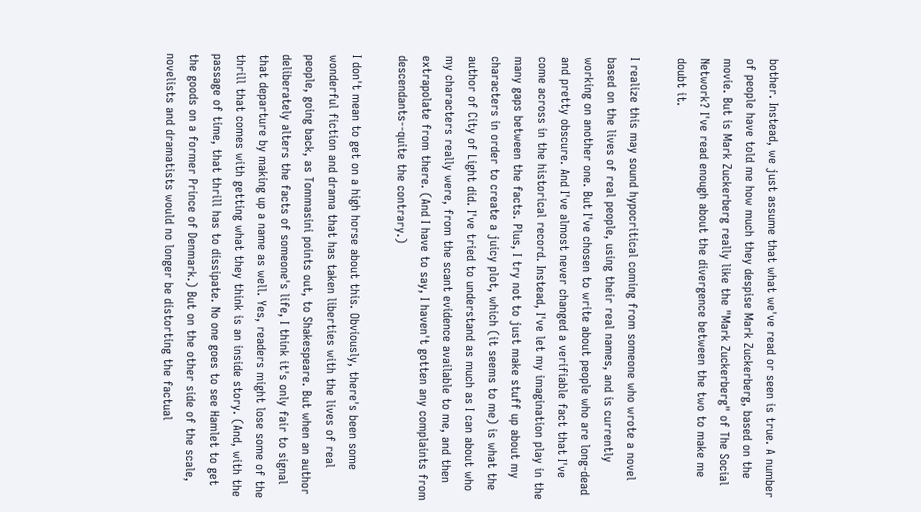bother. Instead, we just assume that what we've read or seen is true. A number of people have told me how much they despise Mark Zuckerberg, based on the movie. But is Mark Zuckerberg really like the "Mark Zuckerberg" of The Social Network? I've read enough about the divergence between the two to make me doubt it.

I realize this may sound hypocritical coming from someone who wrote a novel based on the lives of real people, using their real names, and is currently working on another one. But I've chosen to write about people who are long-dead and pretty obscure. And I've almost never changed a verifiable fact that I've come across in the historical record. Instead, I've let my imagination play in the many gaps between the facts. Plus, I try not to just make stuff up about my characters in order to create a juicy plot, which (it seems to me) is what the author of City of Light did. I've tried to understand as much as I can about who my characters really were, from the scant evidence available to me, and then extrapolate from there. (And I have to say, I haven't gotten any complaints from descendants--quite the contrary.)

I don't mean to get on a high horse about this. Obviously, there's been some wonderful fiction and drama that has taken liberties with the lives of real people, going back, as Tommasini points out, to Shakespeare. But when an author deliberately alters the facts of someone's life, I think it's only fair to signal that departure by making up a name as well. Yes, readers might lose some of the thrill that comes with getting what they think is an inside story. (And, with the passage of time, that thrill has to dissipate. No one goes to see Hamlet to get the goods on a former Prince of Denmark.) But on the other side of the scale, novelists and dramatists would no longer be distorting the factual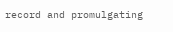record and promulgating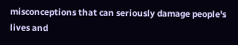misconceptions that can seriously damage people's lives and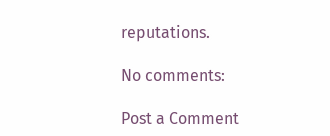reputations.

No comments:

Post a Comment